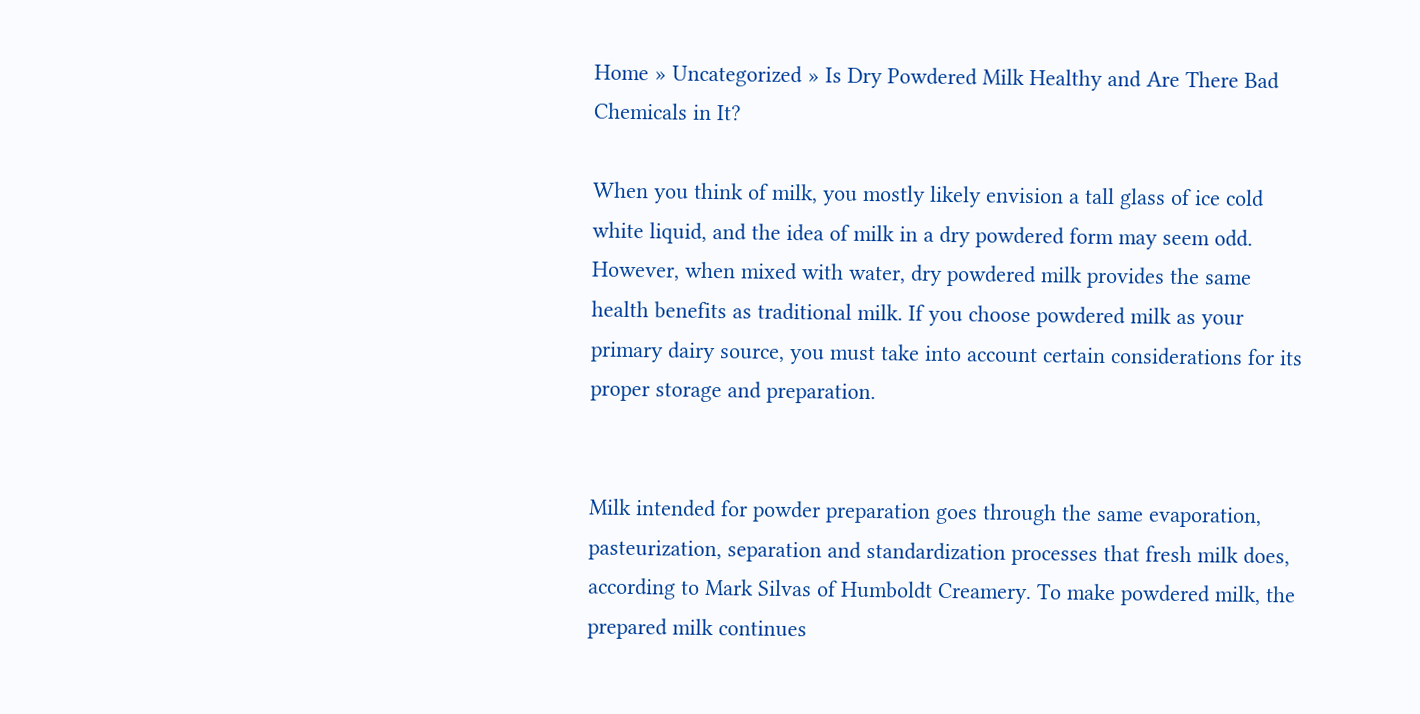Home » Uncategorized » Is Dry Powdered Milk Healthy and Are There Bad Chemicals in It?

When you think of milk, you mostly likely envision a tall glass of ice cold white liquid, and the idea of milk in a dry powdered form may seem odd. However, when mixed with water, dry powdered milk provides the same health benefits as traditional milk. If you choose powdered milk as your primary dairy source, you must take into account certain considerations for its proper storage and preparation.


Milk intended for powder preparation goes through the same evaporation, pasteurization, separation and standardization processes that fresh milk does, according to Mark Silvas of Humboldt Creamery. To make powdered milk, the prepared milk continues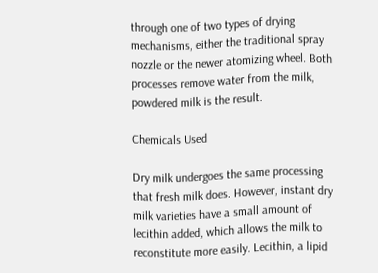through one of two types of drying mechanisms, either the traditional spray nozzle or the newer atomizing wheel. Both processes remove water from the milk, powdered milk is the result.

Chemicals Used

Dry milk undergoes the same processing that fresh milk does. However, instant dry milk varieties have a small amount of lecithin added, which allows the milk to reconstitute more easily. Lecithin, a lipid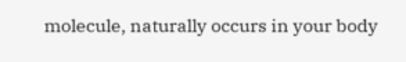molecule, naturally occurs in your body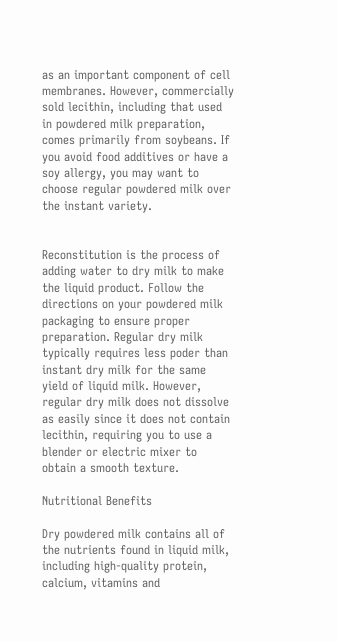as an important component of cell membranes. However, commercially sold lecithin, including that used in powdered milk preparation, comes primarily from soybeans. If you avoid food additives or have a soy allergy, you may want to choose regular powdered milk over the instant variety.


Reconstitution is the process of adding water to dry milk to make the liquid product. Follow the directions on your powdered milk packaging to ensure proper preparation. Regular dry milk typically requires less poder than instant dry milk for the same yield of liquid milk. However, regular dry milk does not dissolve as easily since it does not contain lecithin, requiring you to use a blender or electric mixer to obtain a smooth texture.

Nutritional Benefits

Dry powdered milk contains all of the nutrients found in liquid milk, including high-quality protein, calcium, vitamins and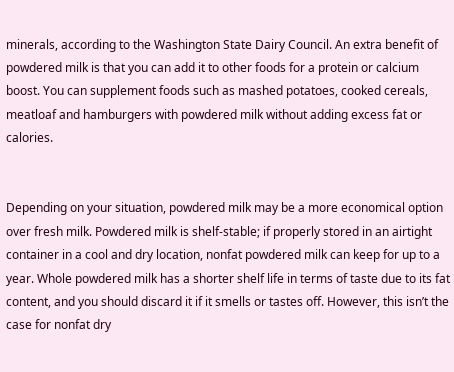minerals, according to the Washington State Dairy Council. An extra benefit of powdered milk is that you can add it to other foods for a protein or calcium boost. You can supplement foods such as mashed potatoes, cooked cereals, meatloaf and hamburgers with powdered milk without adding excess fat or calories.


Depending on your situation, powdered milk may be a more economical option over fresh milk. Powdered milk is shelf-stable; if properly stored in an airtight container in a cool and dry location, nonfat powdered milk can keep for up to a year. Whole powdered milk has a shorter shelf life in terms of taste due to its fat content, and you should discard it if it smells or tastes off. However, this isn’t the case for nonfat dry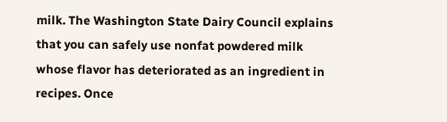milk. The Washington State Dairy Council explains that you can safely use nonfat powdered milk whose flavor has deteriorated as an ingredient in recipes. Once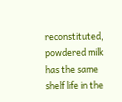reconstituted, powdered milk has the same shelf life in the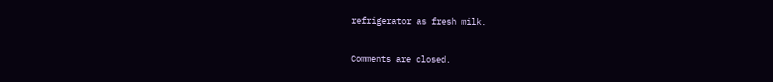refrigerator as fresh milk.

Comments are closed.